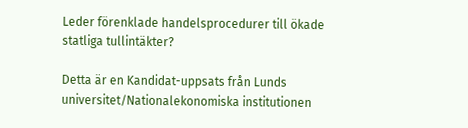Leder förenklade handelsprocedurer till ökade statliga tullintäkter?

Detta är en Kandidat-uppsats från Lunds universitet/Nationalekonomiska institutionen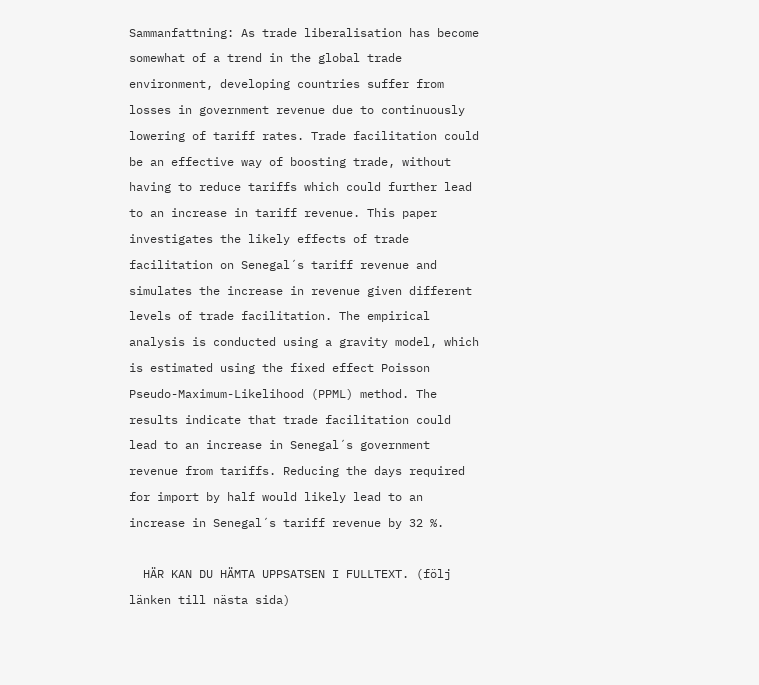Sammanfattning: As trade liberalisation has become somewhat of a trend in the global trade environment, developing countries suffer from losses in government revenue due to continuously lowering of tariff rates. Trade facilitation could be an effective way of boosting trade, without having to reduce tariffs which could further lead to an increase in tariff revenue. This paper investigates the likely effects of trade facilitation on Senegal´s tariff revenue and simulates the increase in revenue given different levels of trade facilitation. The empirical analysis is conducted using a gravity model, which is estimated using the fixed effect Poisson Pseudo-Maximum-Likelihood (PPML) method. The results indicate that trade facilitation could lead to an increase in Senegal´s government revenue from tariffs. Reducing the days required for import by half would likely lead to an increase in Senegal´s tariff revenue by 32 %.

  HÄR KAN DU HÄMTA UPPSATSEN I FULLTEXT. (följ länken till nästa sida)